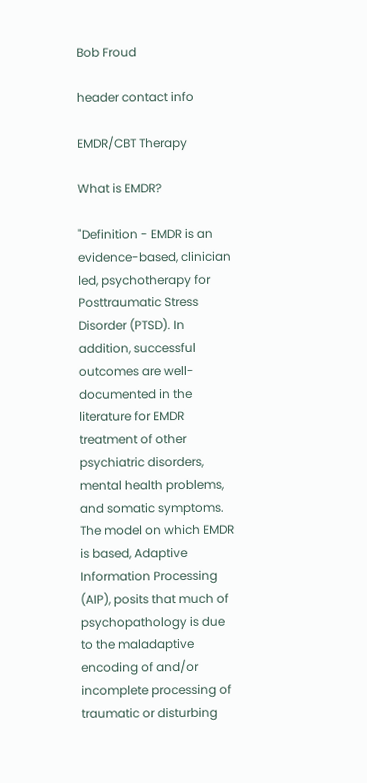Bob Froud

header contact info

EMDR/CBT Therapy

What is EMDR?

"Definition - EMDR is an evidence-based, clinician led, psychotherapy for Posttraumatic Stress Disorder (PTSD). In addition, successful outcomes are well-documented in the literature for EMDR treatment of other psychiatric disorders, mental health problems, and somatic symptoms. The model on which EMDR is based, Adaptive Information Processing (AIP), posits that much of psychopathology is due to the maladaptive encoding of and/or incomplete processing of traumatic or disturbing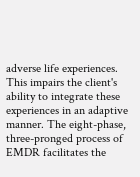adverse life experiences. This impairs the client's ability to integrate these experiences in an adaptive manner. The eight-phase, three-pronged process of EMDR facilitates the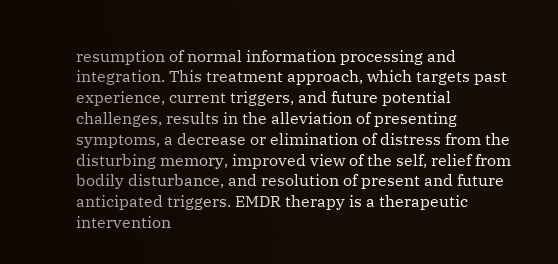resumption of normal information processing and integration. This treatment approach, which targets past experience, current triggers, and future potential challenges, results in the alleviation of presenting symptoms, a decrease or elimination of distress from the disturbing memory, improved view of the self, relief from bodily disturbance, and resolution of present and future anticipated triggers. EMDR therapy is a therapeutic intervention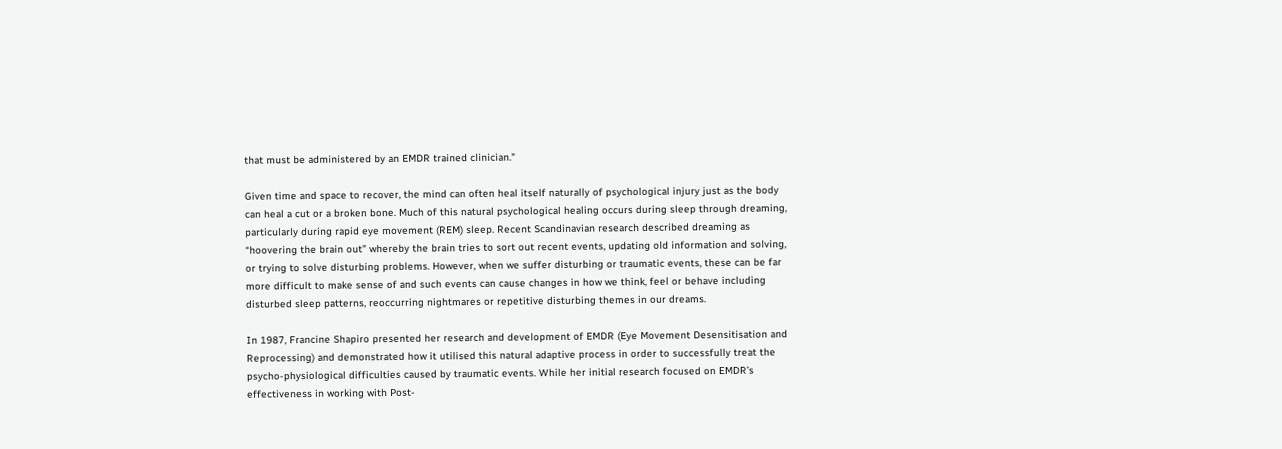that must be administered by an EMDR trained clinician."

Given time and space to recover, the mind can often heal itself naturally of psychological injury just as the body can heal a cut or a broken bone. Much of this natural psychological healing occurs during sleep through dreaming, particularly during rapid eye movement (REM) sleep. Recent Scandinavian research described dreaming as “hoovering the brain out” whereby the brain tries to sort out recent events, updating old information and solving, or trying to solve disturbing problems. However, when we suffer disturbing or traumatic events, these can be far more difficult to make sense of and such events can cause changes in how we think, feel or behave including disturbed sleep patterns, reoccurring nightmares or repetitive disturbing themes in our dreams.

In 1987, Francine Shapiro presented her research and development of EMDR (Eye Movement Desensitisation and Reprocessing) and demonstrated how it utilised this natural adaptive process in order to successfully treat the psycho-physiological difficulties caused by traumatic events. While her initial research focused on EMDR’s effectiveness in working with Post-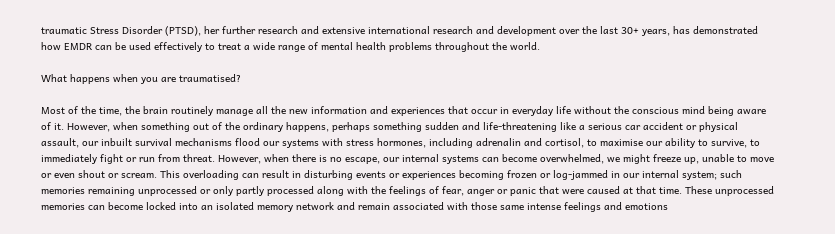traumatic Stress Disorder (PTSD), her further research and extensive international research and development over the last 30+ years, has demonstrated how EMDR can be used effectively to treat a wide range of mental health problems throughout the world.

What happens when you are traumatised?

Most of the time, the brain routinely manage all the new information and experiences that occur in everyday life without the conscious mind being aware of it. However, when something out of the ordinary happens, perhaps something sudden and life-threatening like a serious car accident or physical assault, our inbuilt survival mechanisms flood our systems with stress hormones, including adrenalin and cortisol, to maximise our ability to survive, to immediately fight or run from threat. However, when there is no escape, our internal systems can become overwhelmed, we might freeze up, unable to move or even shout or scream. This overloading can result in disturbing events or experiences becoming frozen or log-jammed in our internal system; such memories remaining unprocessed or only partly processed along with the feelings of fear, anger or panic that were caused at that time. These unprocessed memories can become locked into an isolated memory network and remain associated with those same intense feelings and emotions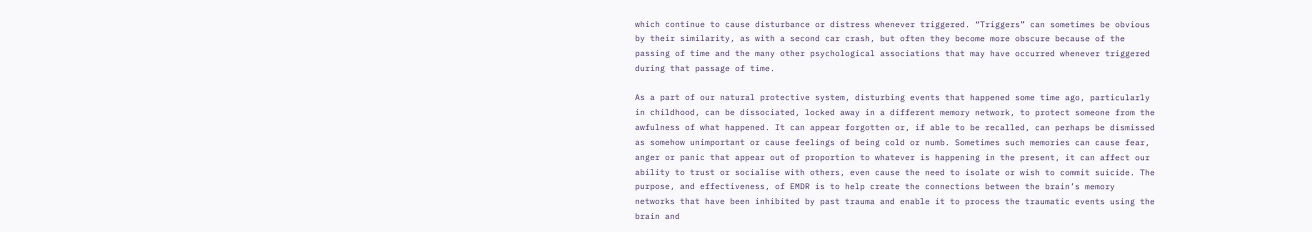which continue to cause disturbance or distress whenever triggered. “Triggers” can sometimes be obvious by their similarity, as with a second car crash, but often they become more obscure because of the passing of time and the many other psychological associations that may have occurred whenever triggered during that passage of time.

As a part of our natural protective system, disturbing events that happened some time ago, particularly in childhood, can be dissociated, locked away in a different memory network, to protect someone from the awfulness of what happened. It can appear forgotten or, if able to be recalled, can perhaps be dismissed as somehow unimportant or cause feelings of being cold or numb. Sometimes such memories can cause fear, anger or panic that appear out of proportion to whatever is happening in the present, it can affect our ability to trust or socialise with others, even cause the need to isolate or wish to commit suicide. The purpose, and effectiveness, of EMDR is to help create the connections between the brain’s memory networks that have been inhibited by past trauma and enable it to process the traumatic events using the brain and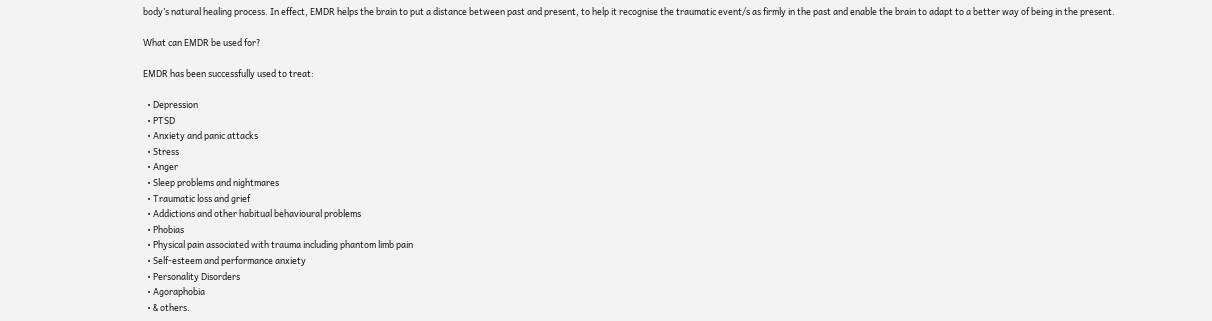body’s natural healing process. In effect, EMDR helps the brain to put a distance between past and present, to help it recognise the traumatic event/s as firmly in the past and enable the brain to adapt to a better way of being in the present.

What can EMDR be used for?

EMDR has been successfully used to treat:

  • Depression
  • PTSD
  • Anxiety and panic attacks
  • Stress
  • Anger
  • Sleep problems and nightmares
  • Traumatic loss and grief
  • Addictions and other habitual behavioural problems
  • Phobias
  • Physical pain associated with trauma including phantom limb pain
  • Self-esteem and performance anxiety
  • Personality Disorders
  • Agoraphobia
  • & others.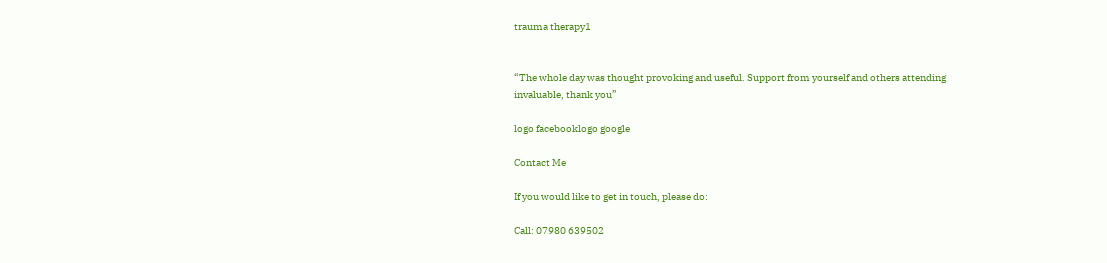trauma therapy1


“The whole day was thought provoking and useful. Support from yourself and others attending invaluable, thank you”

logo facebooklogo google

Contact Me

If you would like to get in touch, please do:

Call: 07980 639502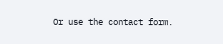Or use the contact form.